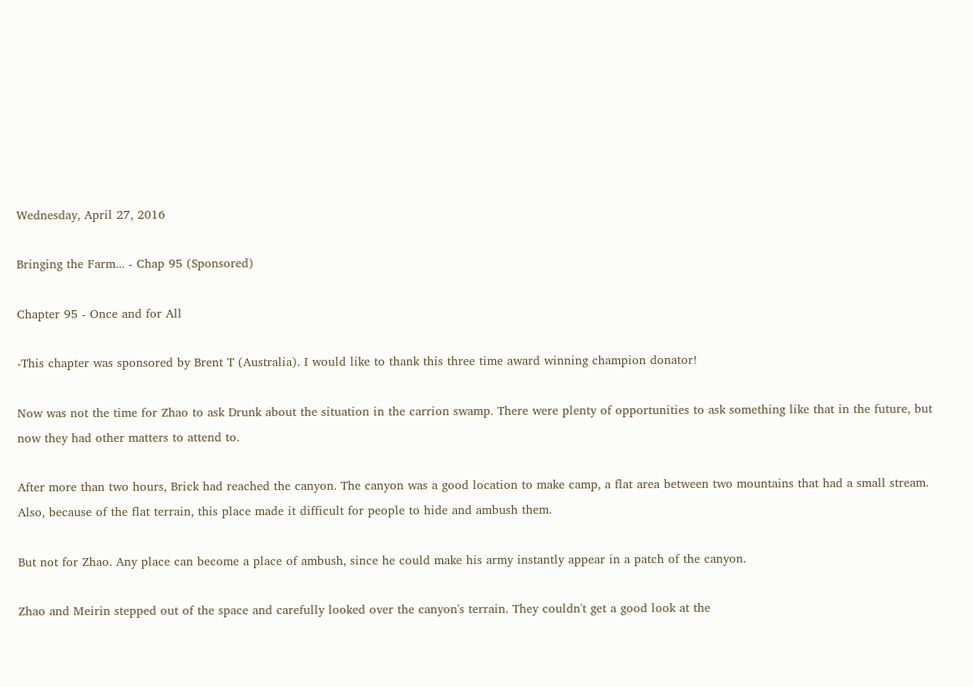Wednesday, April 27, 2016

Bringing the Farm... - Chap 95 (Sponsored)

Chapter 95 - Once and for All

-This chapter was sponsored by Brent T (Australia). I would like to thank this three time award winning champion donator!

Now was not the time for Zhao to ask Drunk about the situation in the carrion swamp. There were plenty of opportunities to ask something like that in the future, but now they had other matters to attend to.

After more than two hours, Brick had reached the canyon. The canyon was a good location to make camp, a flat area between two mountains that had a small stream. Also, because of the flat terrain, this place made it difficult for people to hide and ambush them.

But not for Zhao. Any place can become a place of ambush, since he could make his army instantly appear in a patch of the canyon.

Zhao and Meirin stepped out of the space and carefully looked over the canyon's terrain. They couldn't get a good look at the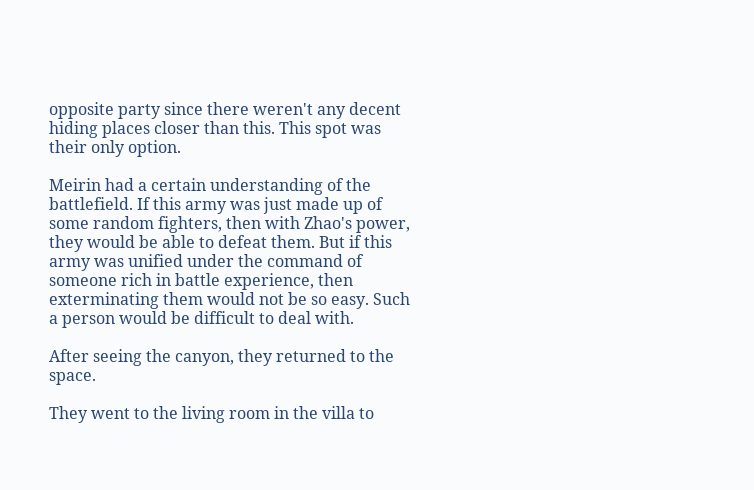opposite party since there weren't any decent hiding places closer than this. This spot was their only option.

Meirin had a certain understanding of the battlefield. If this army was just made up of some random fighters, then with Zhao's power, they would be able to defeat them. But if this army was unified under the command of someone rich in battle experience, then exterminating them would not be so easy. Such a person would be difficult to deal with.

After seeing the canyon, they returned to the space.

They went to the living room in the villa to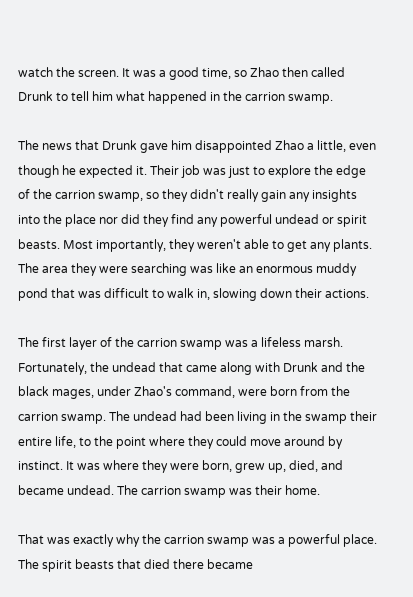watch the screen. It was a good time, so Zhao then called Drunk to tell him what happened in the carrion swamp.

The news that Drunk gave him disappointed Zhao a little, even though he expected it. Their job was just to explore the edge of the carrion swamp, so they didn't really gain any insights into the place nor did they find any powerful undead or spirit beasts. Most importantly, they weren't able to get any plants. The area they were searching was like an enormous muddy pond that was difficult to walk in, slowing down their actions.

The first layer of the carrion swamp was a lifeless marsh. Fortunately, the undead that came along with Drunk and the black mages, under Zhao's command, were born from the carrion swamp. The undead had been living in the swamp their entire life, to the point where they could move around by instinct. It was where they were born, grew up, died, and became undead. The carrion swamp was their home.

That was exactly why the carrion swamp was a powerful place. The spirit beasts that died there became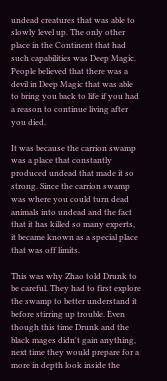undead creatures that was able to slowly level up. The only other place in the Continent that had such capabilities was Deep Magic. People believed that there was a devil in Deep Magic that was able to bring you back to life if you had a reason to continue living after you died.

It was because the carrion swamp was a place that constantly produced undead that made it so strong. Since the carrion swamp was where you could turn dead animals into undead and the fact that it has killed so many experts, it became known as a special place that was off limits.

This was why Zhao told Drunk to be careful. They had to first explore the swamp to better understand it before stirring up trouble. Even though this time Drunk and the black mages didn't gain anything, next time they would prepare for a more in depth look inside the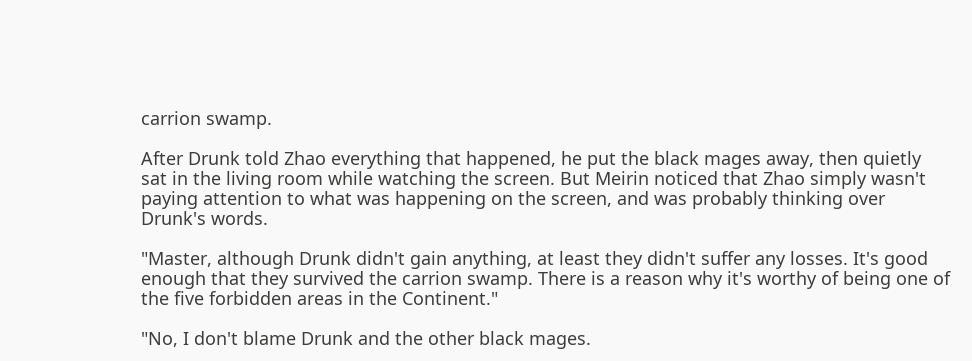carrion swamp.

After Drunk told Zhao everything that happened, he put the black mages away, then quietly sat in the living room while watching the screen. But Meirin noticed that Zhao simply wasn't paying attention to what was happening on the screen, and was probably thinking over Drunk's words.

"Master, although Drunk didn't gain anything, at least they didn't suffer any losses. It's good enough that they survived the carrion swamp. There is a reason why it's worthy of being one of the five forbidden areas in the Continent."

"No, I don't blame Drunk and the other black mages.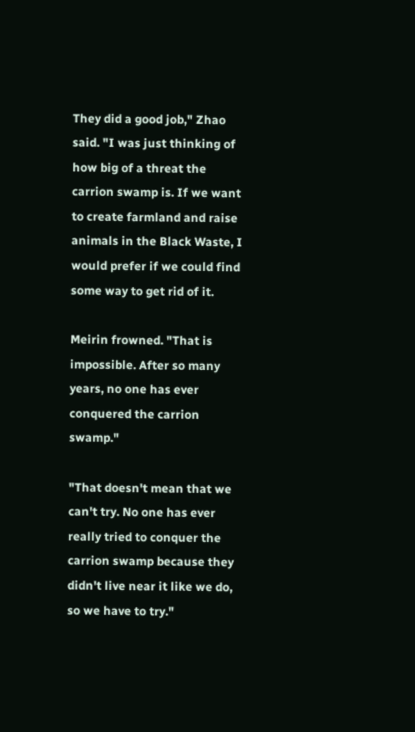They did a good job," Zhao said. "I was just thinking of how big of a threat the carrion swamp is. If we want to create farmland and raise animals in the Black Waste, I would prefer if we could find some way to get rid of it.

Meirin frowned. "That is impossible. After so many years, no one has ever conquered the carrion swamp."

"That doesn't mean that we can't try. No one has ever really tried to conquer the carrion swamp because they didn't live near it like we do, so we have to try."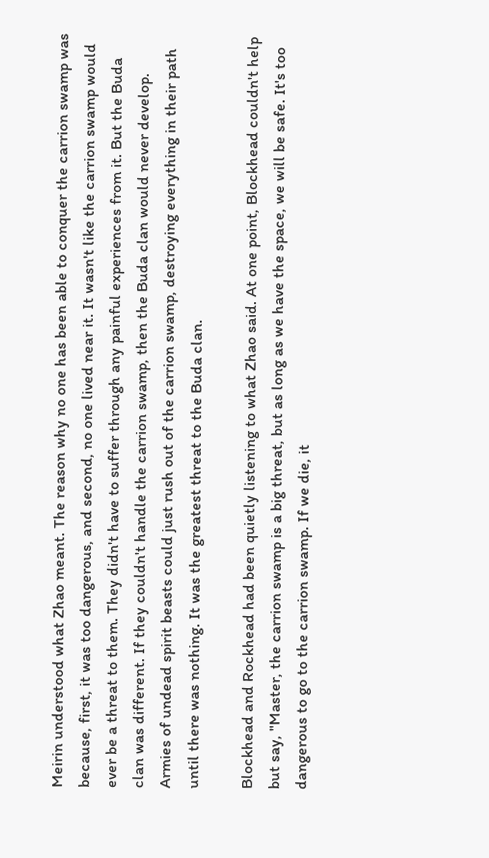Meirin understood what Zhao meant. The reason why no one has been able to conquer the carrion swamp was because, first, it was too dangerous, and second, no one lived near it. It wasn't like the carrion swamp would ever be a threat to them. They didn't have to suffer through any painful experiences from it. But the Buda clan was different. If they couldn't handle the carrion swamp, then the Buda clan would never develop. Armies of undead spirit beasts could just rush out of the carrion swamp, destroying everything in their path until there was nothing. It was the greatest threat to the Buda clan.

Blockhead and Rockhead had been quietly listening to what Zhao said. At one point, Blockhead couldn't help but say, "Master, the carrion swamp is a big threat, but as long as we have the space, we will be safe. It's too dangerous to go to the carrion swamp. If we die, it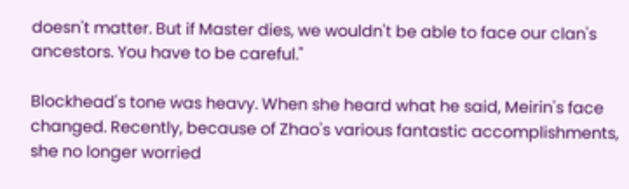doesn't matter. But if Master dies, we wouldn't be able to face our clan's ancestors. You have to be careful."

Blockhead's tone was heavy. When she heard what he said, Meirin's face changed. Recently, because of Zhao's various fantastic accomplishments, she no longer worried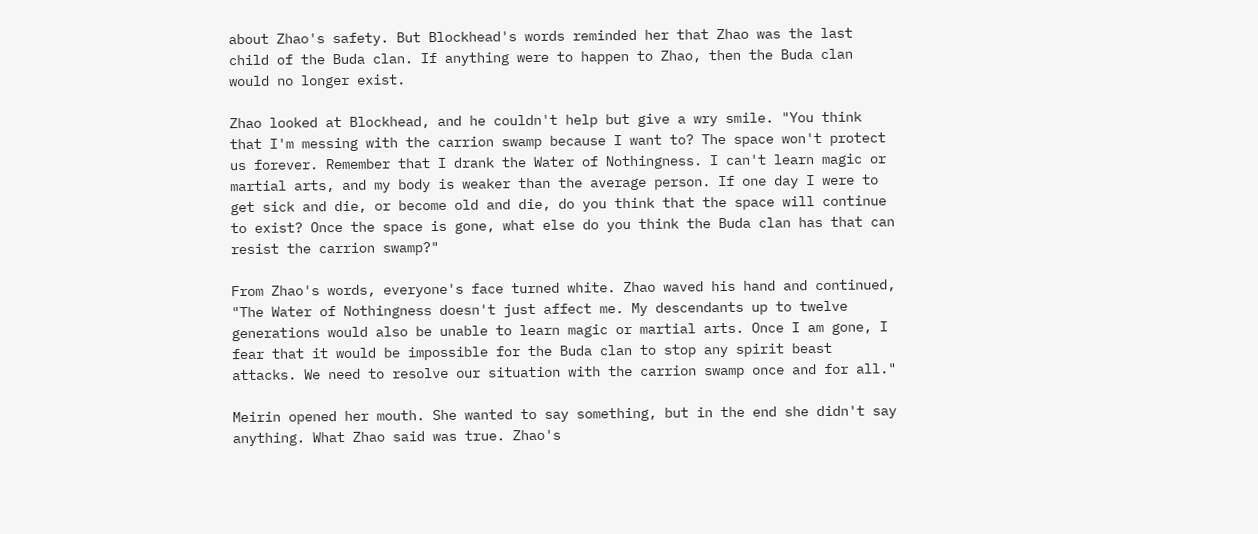about Zhao's safety. But Blockhead's words reminded her that Zhao was the last child of the Buda clan. If anything were to happen to Zhao, then the Buda clan would no longer exist.

Zhao looked at Blockhead, and he couldn't help but give a wry smile. "You think that I'm messing with the carrion swamp because I want to? The space won't protect us forever. Remember that I drank the Water of Nothingness. I can't learn magic or martial arts, and my body is weaker than the average person. If one day I were to get sick and die, or become old and die, do you think that the space will continue to exist? Once the space is gone, what else do you think the Buda clan has that can resist the carrion swamp?"

From Zhao's words, everyone's face turned white. Zhao waved his hand and continued, "The Water of Nothingness doesn't just affect me. My descendants up to twelve generations would also be unable to learn magic or martial arts. Once I am gone, I fear that it would be impossible for the Buda clan to stop any spirit beast attacks. We need to resolve our situation with the carrion swamp once and for all."

Meirin opened her mouth. She wanted to say something, but in the end she didn't say anything. What Zhao said was true. Zhao's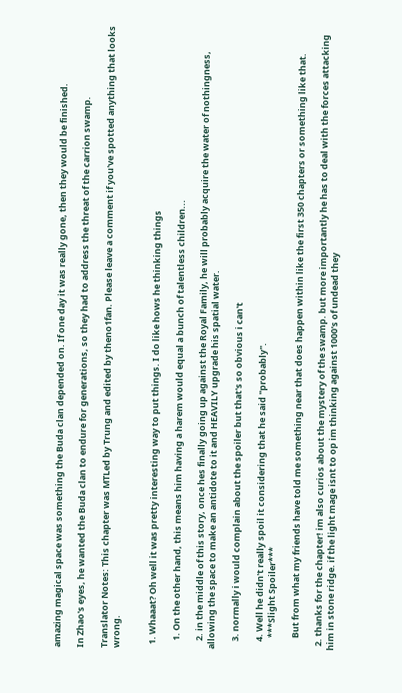amazing magical space was something the Buda clan depended on. If one day it was really gone, then they would be finished.

In Zhao's eyes, he wanted the Buda clan to endure for generations, so they had to address the threat of the carrion swamp.

Translator Notes: This chapter was MTLed by Trung and edited by theno1fan. Please leave a comment if you've spotted anything that looks wrong.


  1. Whaaat? Oh well it was pretty interesting way to put things. I do like hows he thinking things

    1. On the other hand, this means him having a harem would equal a bunch of talentless children...

    2. in the middle of this story, once hes finally going up against the Royal Family, he will probably acquire the water of nothingness, allowing the space to make an antidote to it and HEAVILY upgrade his spatial water.

    3. normally i would complain about the spoiler but that's so obvious i can't

    4. Well he didn't really spoil it considering that he said "probably".
      ***Slight Spoiler***

      But from what my friends have told me something near that does happen within like the first 350 chapters or something like that.

  2. thanks for the chapter! im also curios about the mystery of the swamp. but more importantly he has to deal with the forces attacking him in stone ridge. if the light mage isnt to op im thinking against 1000's of undead they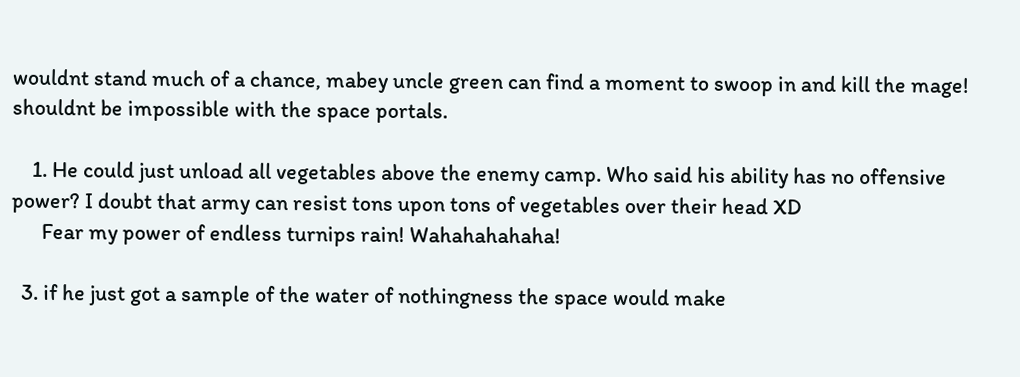wouldnt stand much of a chance, mabey uncle green can find a moment to swoop in and kill the mage! shouldnt be impossible with the space portals.

    1. He could just unload all vegetables above the enemy camp. Who said his ability has no offensive power? I doubt that army can resist tons upon tons of vegetables over their head XD
      Fear my power of endless turnips rain! Wahahahahaha!

  3. if he just got a sample of the water of nothingness the space would make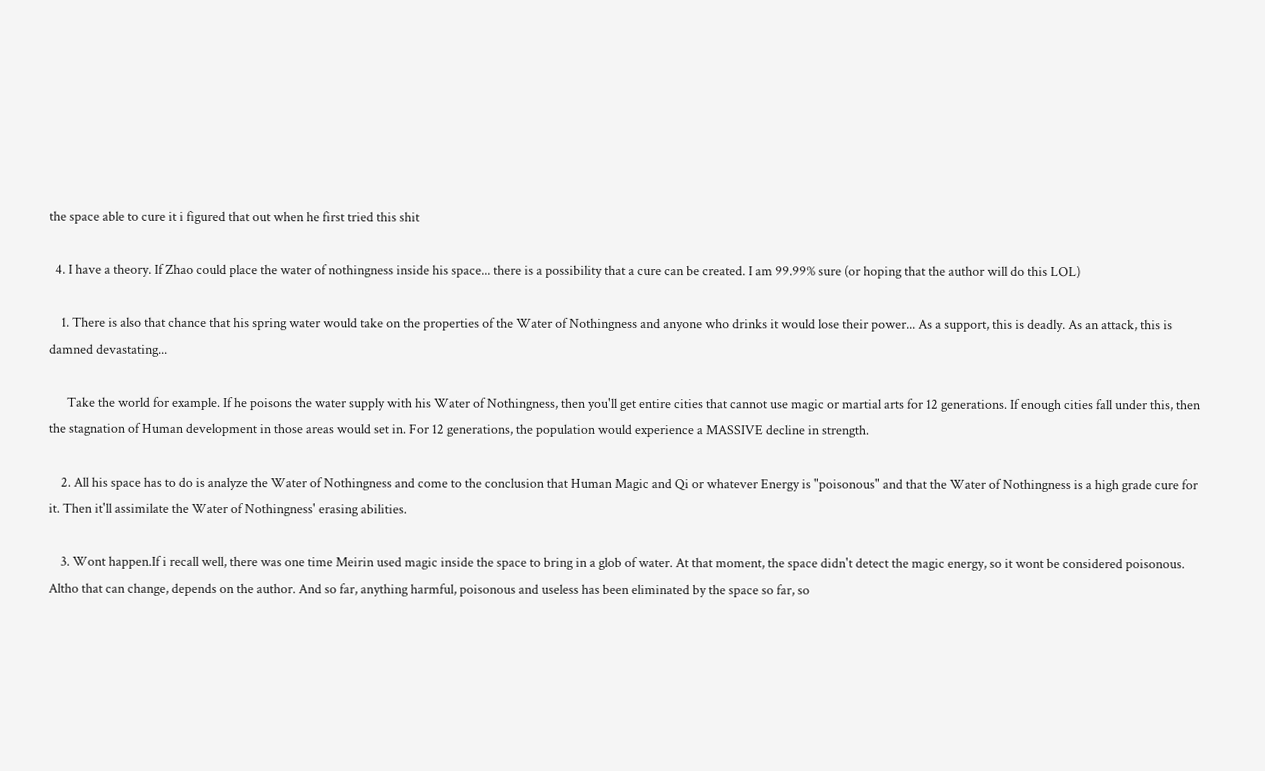the space able to cure it i figured that out when he first tried this shit

  4. I have a theory. If Zhao could place the water of nothingness inside his space... there is a possibility that a cure can be created. I am 99.99% sure (or hoping that the author will do this LOL)

    1. There is also that chance that his spring water would take on the properties of the Water of Nothingness and anyone who drinks it would lose their power... As a support, this is deadly. As an attack, this is damned devastating...

      Take the world for example. If he poisons the water supply with his Water of Nothingness, then you'll get entire cities that cannot use magic or martial arts for 12 generations. If enough cities fall under this, then the stagnation of Human development in those areas would set in. For 12 generations, the population would experience a MASSIVE decline in strength.

    2. All his space has to do is analyze the Water of Nothingness and come to the conclusion that Human Magic and Qi or whatever Energy is "poisonous" and that the Water of Nothingness is a high grade cure for it. Then it'll assimilate the Water of Nothingness' erasing abilities.

    3. Wont happen.If i recall well, there was one time Meirin used magic inside the space to bring in a glob of water. At that moment, the space didn't detect the magic energy, so it wont be considered poisonous. Altho that can change, depends on the author. And so far, anything harmful, poisonous and useless has been eliminated by the space so far, so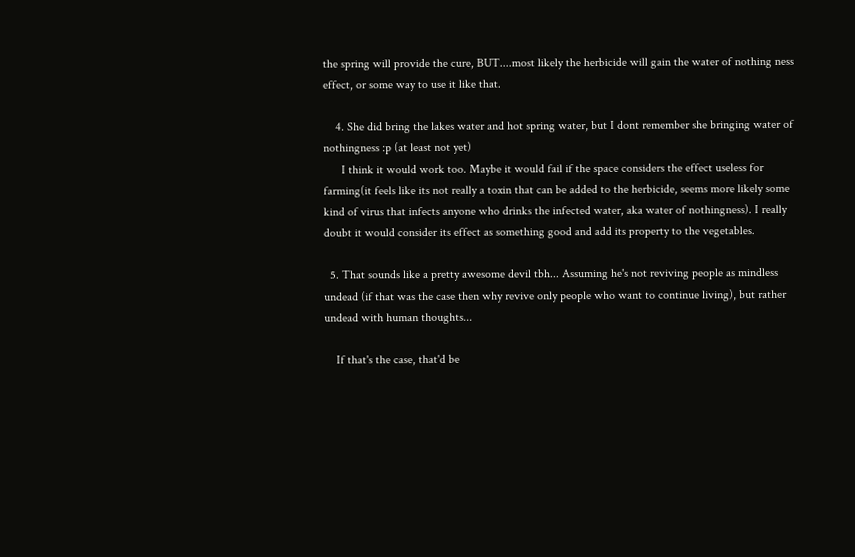the spring will provide the cure, BUT....most likely the herbicide will gain the water of nothing ness effect, or some way to use it like that.

    4. She did bring the lakes water and hot spring water, but I dont remember she bringing water of nothingness :p (at least not yet)
      I think it would work too. Maybe it would fail if the space considers the effect useless for farming(it feels like its not really a toxin that can be added to the herbicide, seems more likely some kind of virus that infects anyone who drinks the infected water, aka water of nothingness). I really doubt it would consider its effect as something good and add its property to the vegetables.

  5. That sounds like a pretty awesome devil tbh... Assuming he's not reviving people as mindless undead (if that was the case then why revive only people who want to continue living), but rather undead with human thoughts...

    If that's the case, that'd be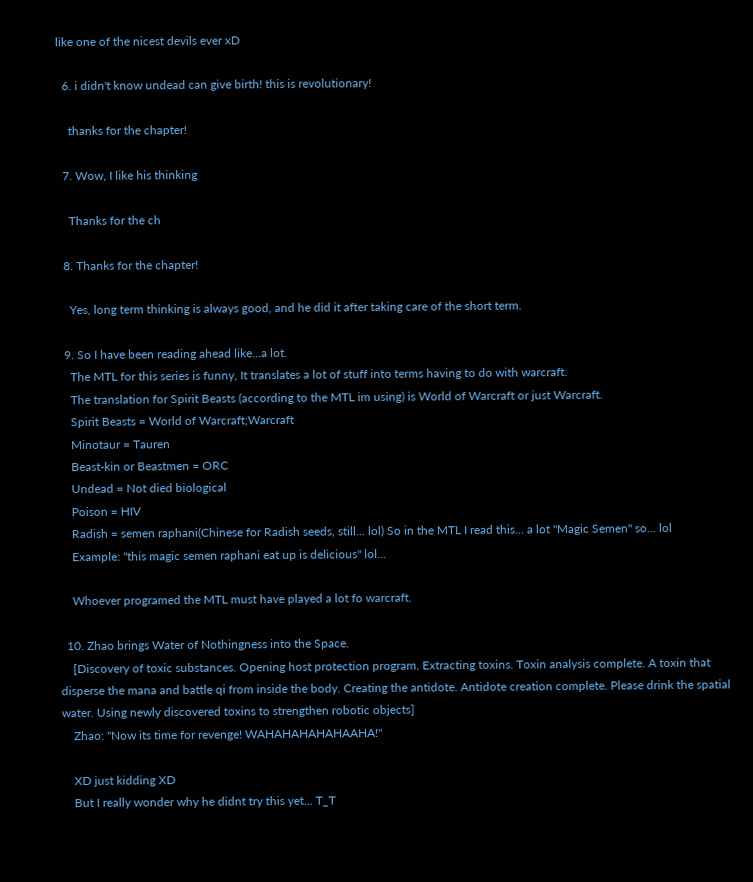like one of the nicest devils ever xD

  6. i didn't know undead can give birth! this is revolutionary!

    thanks for the chapter!

  7. Wow, I like his thinking

    Thanks for the ch

  8. Thanks for the chapter!

    Yes, long term thinking is always good, and he did it after taking care of the short term.

  9. So I have been reading ahead like...a lot.
    The MTL for this series is funny, It translates a lot of stuff into terms having to do with warcraft.
    The translation for Spirit Beasts (according to the MTL im using) is World of Warcraft or just Warcraft.
    Spirit Beasts = World of Warcraft;Warcraft
    Minotaur = Tauren
    Beast-kin or Beastmen = ORC
    Undead = Not died biological
    Poison = HIV
    Radish = semen raphani(Chinese for Radish seeds, still... lol) So in the MTL I read this... a lot "Magic Semen" so... lol
    Example: "this magic semen raphani eat up is delicious" lol...

    Whoever programed the MTL must have played a lot fo warcraft.

  10. Zhao brings Water of Nothingness into the Space.
    [Discovery of toxic substances. Opening host protection program. Extracting toxins. Toxin analysis complete. A toxin that disperse the mana and battle qi from inside the body. Creating the antidote. Antidote creation complete. Please drink the spatial water. Using newly discovered toxins to strengthen robotic objects]
    Zhao: "Now its time for revenge! WAHAHAHAHAHAAHA!"

    XD just kidding XD
    But I really wonder why he didnt try this yet... T_T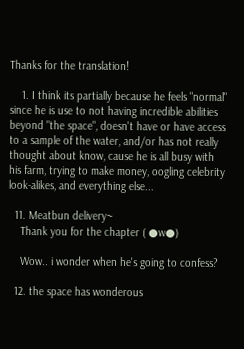Thanks for the translation!

    1. I think its partially because he feels "normal" since he is use to not having incredible abilities beyond "the space", doesn't have or have access to a sample of the water, and/or has not really thought about know, cause he is all busy with his farm, trying to make money, oogling celebrity look-alikes, and everything else...

  11. Meatbun delivery~
    Thank you for the chapter ( ●w●)

    Wow.. i wonder when he's going to confess?

  12. the space has wonderous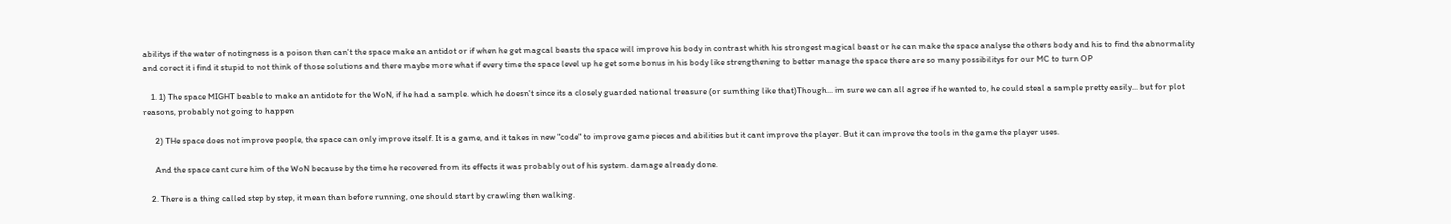abilitys if the water of notingness is a poison then can't the space make an antidot or if when he get magcal beasts the space will improve his body in contrast whith his strongest magical beast or he can make the space analyse the others body and his to find the abnormality and corect it i find it stupid to not think of those solutions and there maybe more what if every time the space level up he get some bonus in his body like strengthening to better manage the space there are so many possibilitys for our MC to turn OP

    1. 1) The space MIGHT beable to make an antidote for the WoN, if he had a sample. which he doesn't since its a closely guarded national treasure (or sumthing like that)Though... im sure we can all agree if he wanted to, he could steal a sample pretty easily... but for plot reasons, probably not going to happen

      2) THe space does not improve people, the space can only improve itself. It is a game, and it takes in new "code" to improve game pieces and abilities but it cant improve the player. But it can improve the tools in the game the player uses.

      And the space cant cure him of the WoN because by the time he recovered from its effects it was probably out of his system. damage already done.

    2. There is a thing called step by step, it mean than before running, one should start by crawling then walking.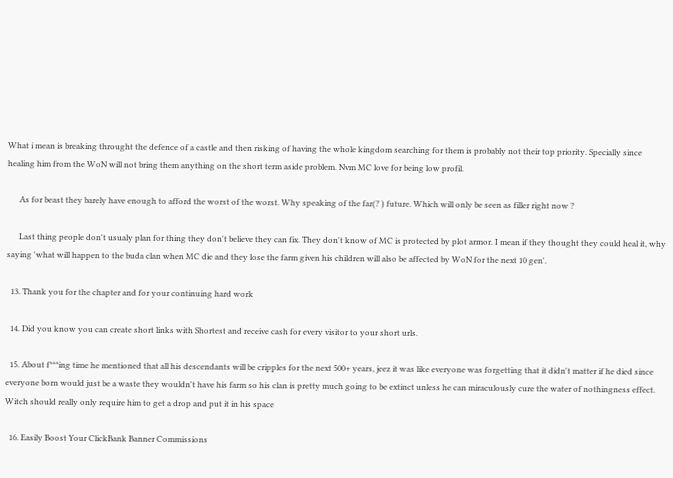What i mean is breaking throught the defence of a castle and then risking of having the whole kingdom searching for them is probably not their top priority. Specially since healing him from the WoN will not bring them anything on the short term aside problem. Nvm MC love for being low profil.

      As for beast they barely have enough to afford the worst of the worst. Why speaking of the far(? ) future. Which will only be seen as filler right now ?

      Last thing people don't usualy plan for thing they don't believe they can fix. They don't know of MC is protected by plot armor. I mean if they thought they could heal it, why saying 'what will happen to the buda clan when MC die and they lose the farm given his children will also be affected by WoN for the next 10 gen'.

  13. Thank you for the chapter and for your continuing hard work

  14. Did you know you can create short links with Shortest and receive cash for every visitor to your short urls.

  15. About f***ing time he mentioned that all his descendants will be cripples for the next 500+ years, jeez it was like everyone was forgetting that it didn't matter if he died since everyone born would just be a waste they wouldn't have his farm so his clan is pretty much going to be extinct unless he can miraculously cure the water of nothingness effect. Witch should really only require him to get a drop and put it in his space

  16. Easily Boost Your ClickBank Banner Commissions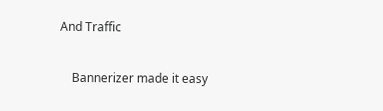And Traffic

    Bannerizer made it easy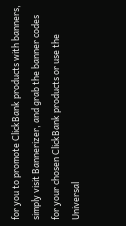for you to promote ClickBank products with banners, simply visit Bannerizer, and grab the banner codes for your chosen ClickBank products or use the Universal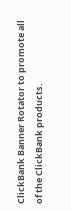ClickBank Banner Rotator to promote all of the ClickBank products.